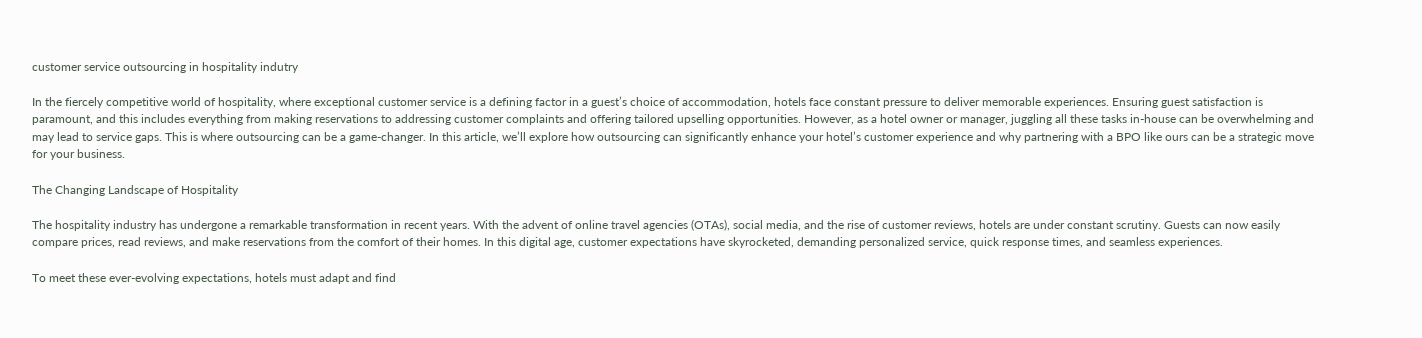customer service outsourcing in hospitality indutry

In the fiercely competitive world of hospitality, where exceptional customer service is a defining factor in a guest’s choice of accommodation, hotels face constant pressure to deliver memorable experiences. Ensuring guest satisfaction is paramount, and this includes everything from making reservations to addressing customer complaints and offering tailored upselling opportunities. However, as a hotel owner or manager, juggling all these tasks in-house can be overwhelming and may lead to service gaps. This is where outsourcing can be a game-changer. In this article, we’ll explore how outsourcing can significantly enhance your hotel’s customer experience and why partnering with a BPO like ours can be a strategic move for your business.

The Changing Landscape of Hospitality

The hospitality industry has undergone a remarkable transformation in recent years. With the advent of online travel agencies (OTAs), social media, and the rise of customer reviews, hotels are under constant scrutiny. Guests can now easily compare prices, read reviews, and make reservations from the comfort of their homes. In this digital age, customer expectations have skyrocketed, demanding personalized service, quick response times, and seamless experiences.

To meet these ever-evolving expectations, hotels must adapt and find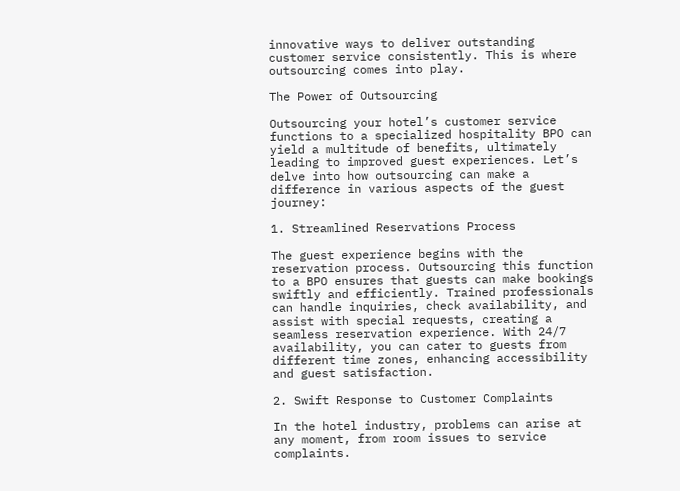innovative ways to deliver outstanding customer service consistently. This is where outsourcing comes into play.

The Power of Outsourcing

Outsourcing your hotel’s customer service functions to a specialized hospitality BPO can yield a multitude of benefits, ultimately leading to improved guest experiences. Let’s delve into how outsourcing can make a difference in various aspects of the guest journey:

1. Streamlined Reservations Process

The guest experience begins with the reservation process. Outsourcing this function to a BPO ensures that guests can make bookings swiftly and efficiently. Trained professionals can handle inquiries, check availability, and assist with special requests, creating a seamless reservation experience. With 24/7 availability, you can cater to guests from different time zones, enhancing accessibility and guest satisfaction.

2. Swift Response to Customer Complaints

In the hotel industry, problems can arise at any moment, from room issues to service complaints.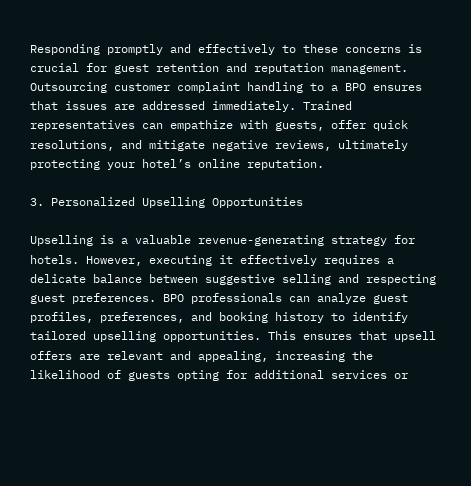Responding promptly and effectively to these concerns is crucial for guest retention and reputation management. Outsourcing customer complaint handling to a BPO ensures that issues are addressed immediately. Trained representatives can empathize with guests, offer quick resolutions, and mitigate negative reviews, ultimately protecting your hotel’s online reputation.

3. Personalized Upselling Opportunities

Upselling is a valuable revenue-generating strategy for hotels. However, executing it effectively requires a delicate balance between suggestive selling and respecting guest preferences. BPO professionals can analyze guest profiles, preferences, and booking history to identify tailored upselling opportunities. This ensures that upsell offers are relevant and appealing, increasing the likelihood of guests opting for additional services or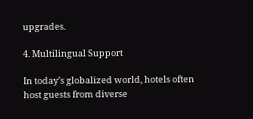upgrades.

4. Multilingual Support

In today’s globalized world, hotels often host guests from diverse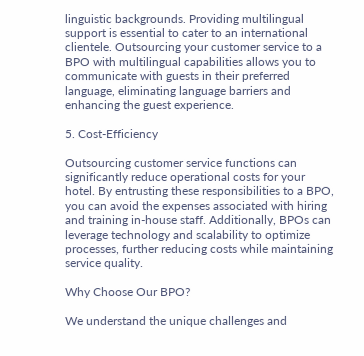linguistic backgrounds. Providing multilingual support is essential to cater to an international clientele. Outsourcing your customer service to a BPO with multilingual capabilities allows you to communicate with guests in their preferred language, eliminating language barriers and enhancing the guest experience.

5. Cost-Efficiency

Outsourcing customer service functions can significantly reduce operational costs for your hotel. By entrusting these responsibilities to a BPO, you can avoid the expenses associated with hiring and training in-house staff. Additionally, BPOs can leverage technology and scalability to optimize processes, further reducing costs while maintaining service quality.

Why Choose Our BPO?

We understand the unique challenges and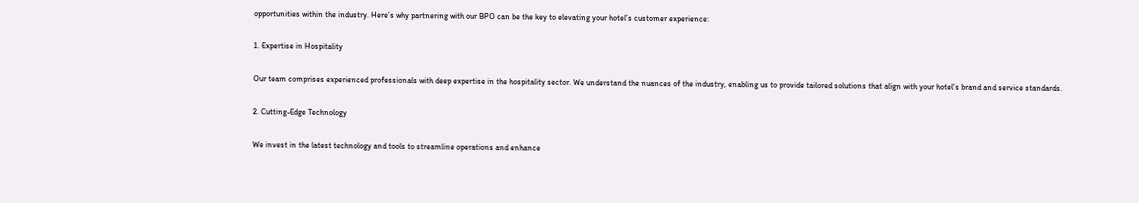opportunities within the industry. Here’s why partnering with our BPO can be the key to elevating your hotel’s customer experience:

1. Expertise in Hospitality

Our team comprises experienced professionals with deep expertise in the hospitality sector. We understand the nuances of the industry, enabling us to provide tailored solutions that align with your hotel’s brand and service standards.

2. Cutting-Edge Technology

We invest in the latest technology and tools to streamline operations and enhance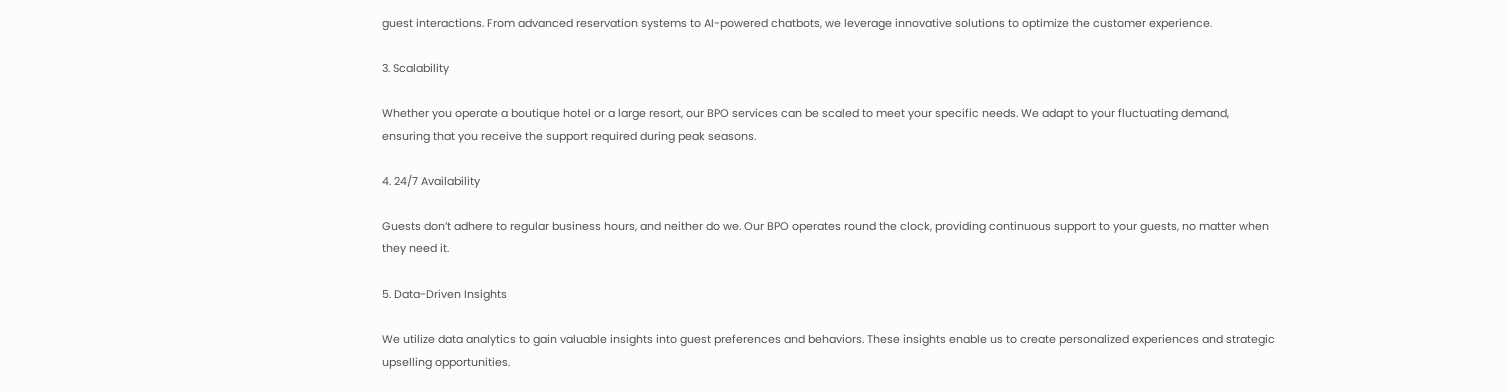guest interactions. From advanced reservation systems to AI-powered chatbots, we leverage innovative solutions to optimize the customer experience.

3. Scalability

Whether you operate a boutique hotel or a large resort, our BPO services can be scaled to meet your specific needs. We adapt to your fluctuating demand, ensuring that you receive the support required during peak seasons.

4. 24/7 Availability

Guests don’t adhere to regular business hours, and neither do we. Our BPO operates round the clock, providing continuous support to your guests, no matter when they need it.

5. Data-Driven Insights

We utilize data analytics to gain valuable insights into guest preferences and behaviors. These insights enable us to create personalized experiences and strategic upselling opportunities.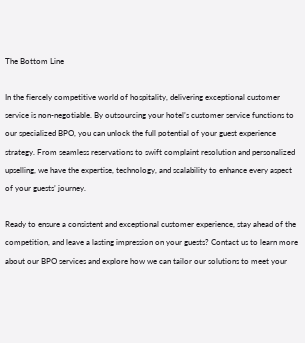The Bottom Line

In the fiercely competitive world of hospitality, delivering exceptional customer service is non-negotiable. By outsourcing your hotel’s customer service functions to our specialized BPO, you can unlock the full potential of your guest experience strategy. From seamless reservations to swift complaint resolution and personalized upselling, we have the expertise, technology, and scalability to enhance every aspect of your guests’ journey.

Ready to ensure a consistent and exceptional customer experience, stay ahead of the competition, and leave a lasting impression on your guests? Contact us to learn more about our BPO services and explore how we can tailor our solutions to meet your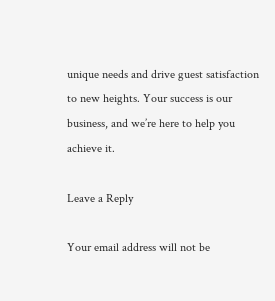unique needs and drive guest satisfaction to new heights. Your success is our business, and we’re here to help you achieve it.

Leave a Reply

Your email address will not be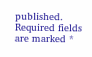published. Required fields are marked *